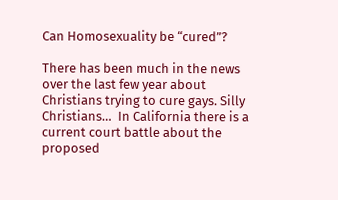Can Homosexuality be “cured”?

There has been much in the news over the last few year about Christians trying to cure gays. Silly Christians…  In California there is a current court battle about the proposed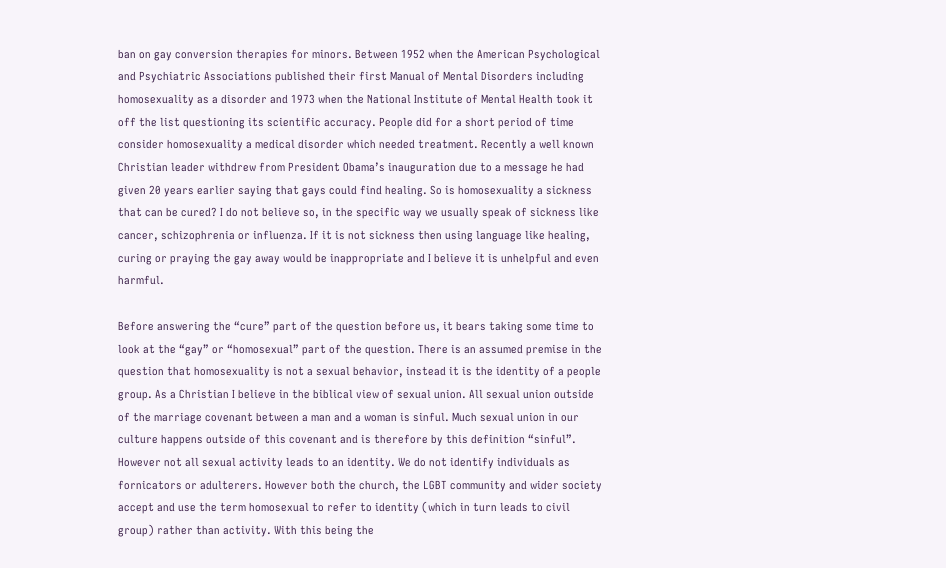ban on gay conversion therapies for minors. Between 1952 when the American Psychological and Psychiatric Associations published their first Manual of Mental Disorders including homosexuality as a disorder and 1973 when the National Institute of Mental Health took it off the list questioning its scientific accuracy. People did for a short period of time consider homosexuality a medical disorder which needed treatment. Recently a well known Christian leader withdrew from President Obama’s inauguration due to a message he had given 20 years earlier saying that gays could find healing. So is homosexuality a sickness that can be cured? I do not believe so, in the specific way we usually speak of sickness like cancer, schizophrenia or influenza. If it is not sickness then using language like healing, curing or praying the gay away would be inappropriate and I believe it is unhelpful and even harmful.

Before answering the “cure” part of the question before us, it bears taking some time to look at the “gay” or “homosexual” part of the question. There is an assumed premise in the question that homosexuality is not a sexual behavior, instead it is the identity of a people group. As a Christian I believe in the biblical view of sexual union. All sexual union outside of the marriage covenant between a man and a woman is sinful. Much sexual union in our culture happens outside of this covenant and is therefore by this definition “sinful”. However not all sexual activity leads to an identity. We do not identify individuals as fornicators or adulterers. However both the church, the LGBT community and wider society accept and use the term homosexual to refer to identity (which in turn leads to civil group) rather than activity. With this being the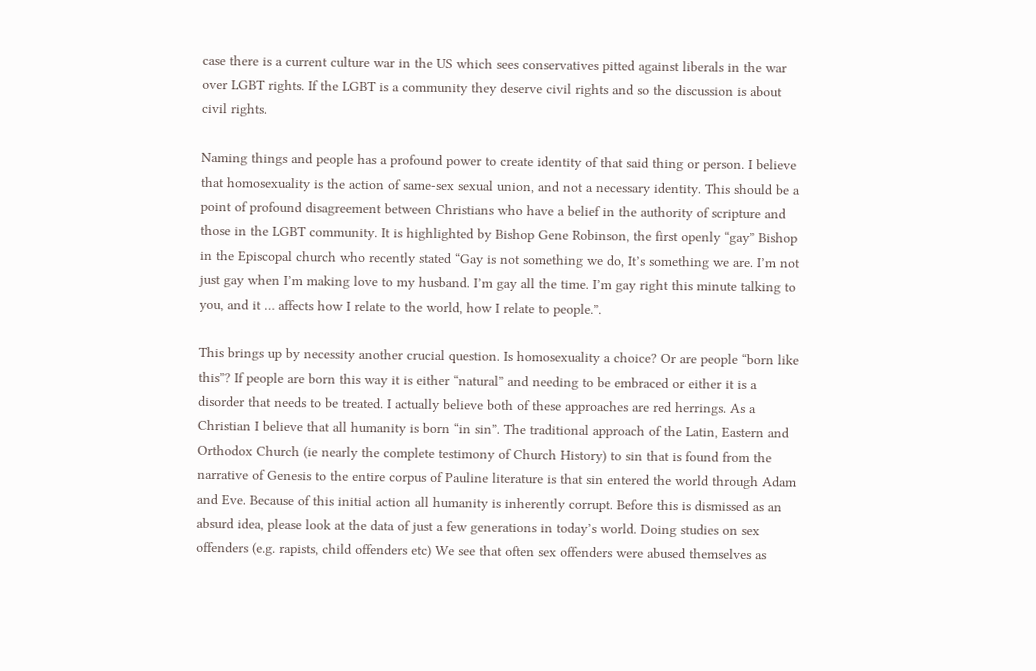case there is a current culture war in the US which sees conservatives pitted against liberals in the war over LGBT rights. If the LGBT is a community they deserve civil rights and so the discussion is about civil rights.

Naming things and people has a profound power to create identity of that said thing or person. I believe that homosexuality is the action of same-sex sexual union, and not a necessary identity. This should be a point of profound disagreement between Christians who have a belief in the authority of scripture and those in the LGBT community. It is highlighted by Bishop Gene Robinson, the first openly “gay” Bishop in the Episcopal church who recently stated “Gay is not something we do, It’s something we are. I’m not just gay when I’m making love to my husband. I’m gay all the time. I’m gay right this minute talking to you, and it … affects how I relate to the world, how I relate to people.”.

This brings up by necessity another crucial question. Is homosexuality a choice? Or are people “born like this”? If people are born this way it is either “natural” and needing to be embraced or either it is a disorder that needs to be treated. I actually believe both of these approaches are red herrings. As a Christian I believe that all humanity is born “in sin”. The traditional approach of the Latin, Eastern and Orthodox Church (ie nearly the complete testimony of Church History) to sin that is found from the narrative of Genesis to the entire corpus of Pauline literature is that sin entered the world through Adam and Eve. Because of this initial action all humanity is inherently corrupt. Before this is dismissed as an absurd idea, please look at the data of just a few generations in today’s world. Doing studies on sex offenders (e.g. rapists, child offenders etc) We see that often sex offenders were abused themselves as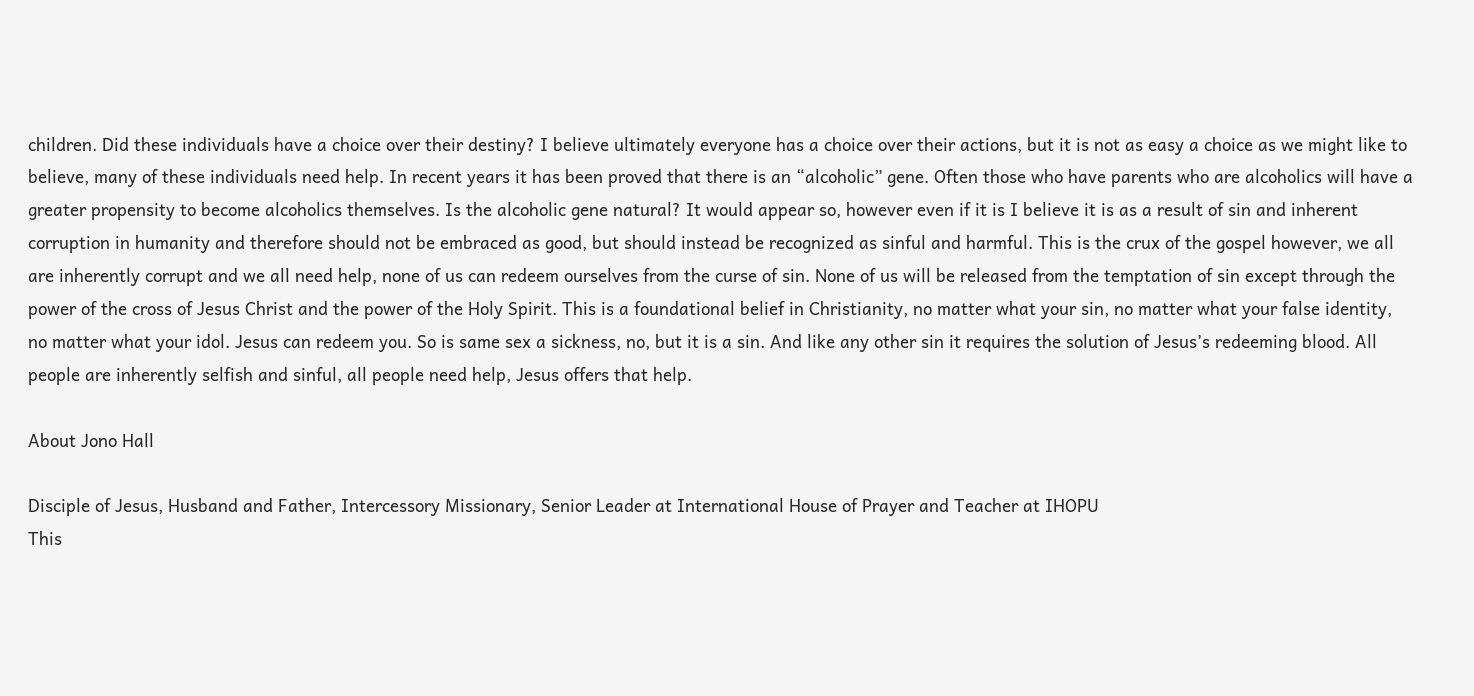children. Did these individuals have a choice over their destiny? I believe ultimately everyone has a choice over their actions, but it is not as easy a choice as we might like to believe, many of these individuals need help. In recent years it has been proved that there is an “alcoholic” gene. Often those who have parents who are alcoholics will have a greater propensity to become alcoholics themselves. Is the alcoholic gene natural? It would appear so, however even if it is I believe it is as a result of sin and inherent corruption in humanity and therefore should not be embraced as good, but should instead be recognized as sinful and harmful. This is the crux of the gospel however, we all are inherently corrupt and we all need help, none of us can redeem ourselves from the curse of sin. None of us will be released from the temptation of sin except through the power of the cross of Jesus Christ and the power of the Holy Spirit. This is a foundational belief in Christianity, no matter what your sin, no matter what your false identity, no matter what your idol. Jesus can redeem you. So is same sex a sickness, no, but it is a sin. And like any other sin it requires the solution of Jesus’s redeeming blood. All people are inherently selfish and sinful, all people need help, Jesus offers that help.

About Jono Hall

Disciple of Jesus, Husband and Father, Intercessory Missionary, Senior Leader at International House of Prayer and Teacher at IHOPU
This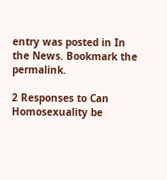entry was posted in In the News. Bookmark the permalink.

2 Responses to Can Homosexuality be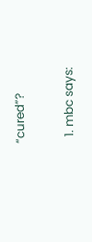“cured”?

  1. mbc says: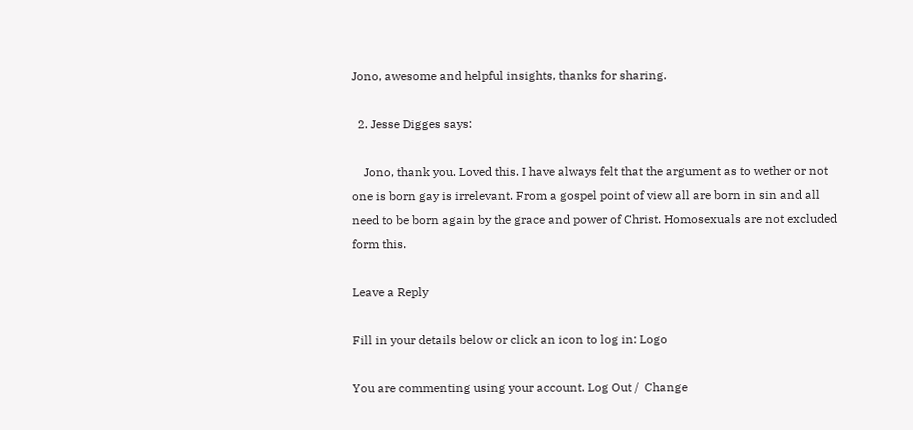Jono, awesome and helpful insights, thanks for sharing.

  2. Jesse Digges says:

    Jono, thank you. Loved this. I have always felt that the argument as to wether or not one is born gay is irrelevant. From a gospel point of view all are born in sin and all need to be born again by the grace and power of Christ. Homosexuals are not excluded form this.

Leave a Reply

Fill in your details below or click an icon to log in: Logo

You are commenting using your account. Log Out /  Change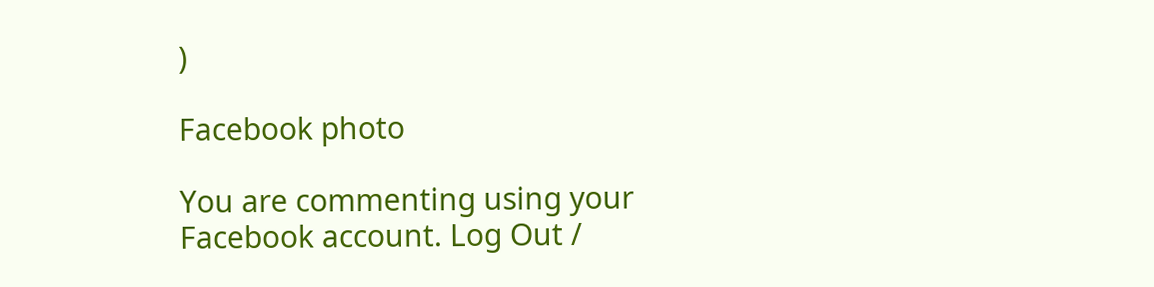)

Facebook photo

You are commenting using your Facebook account. Log Out /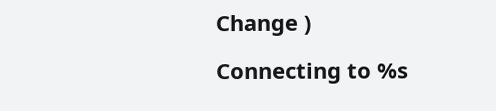Change )

Connecting to %s